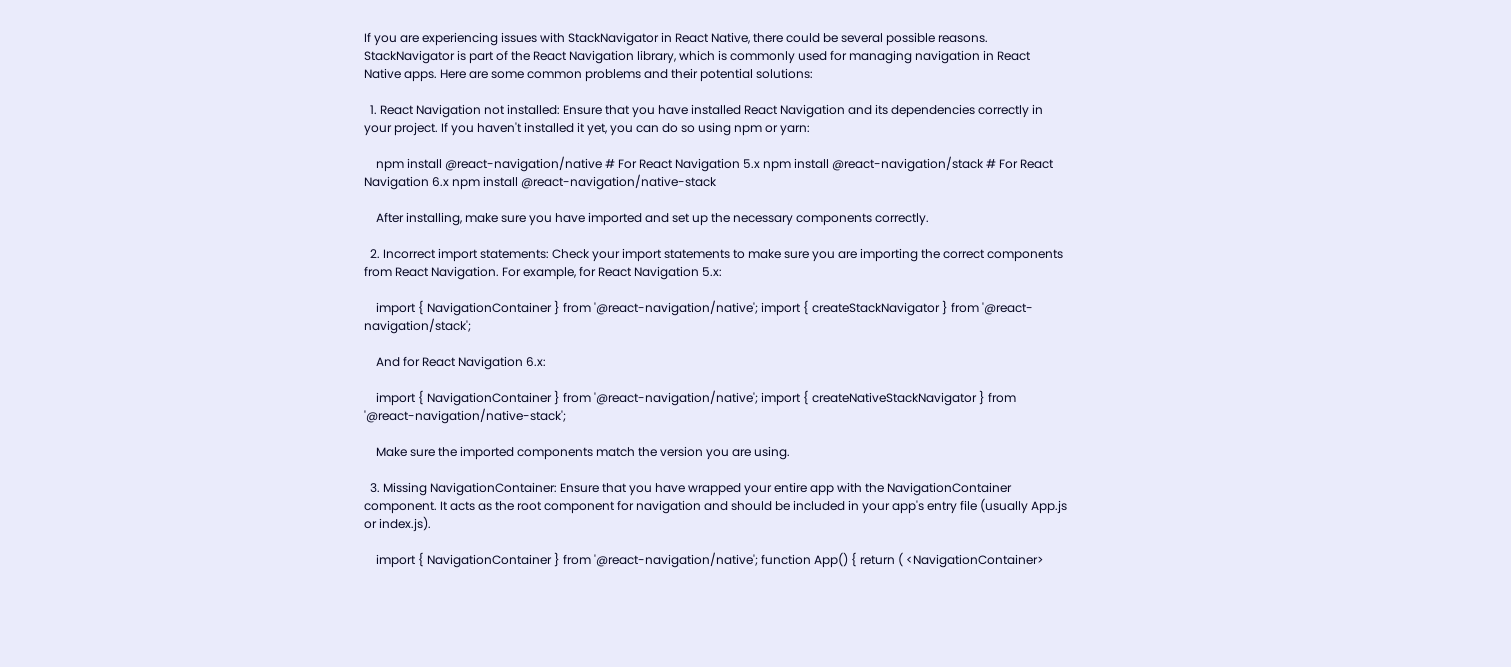If you are experiencing issues with StackNavigator in React Native, there could be several possible reasons. StackNavigator is part of the React Navigation library, which is commonly used for managing navigation in React Native apps. Here are some common problems and their potential solutions:

  1. React Navigation not installed: Ensure that you have installed React Navigation and its dependencies correctly in your project. If you haven't installed it yet, you can do so using npm or yarn:

    npm install @react-navigation/native # For React Navigation 5.x npm install @react-navigation/stack # For React Navigation 6.x npm install @react-navigation/native-stack

    After installing, make sure you have imported and set up the necessary components correctly.

  2. Incorrect import statements: Check your import statements to make sure you are importing the correct components from React Navigation. For example, for React Navigation 5.x:

    import { NavigationContainer } from '@react-navigation/native'; import { createStackNavigator } from '@react-navigation/stack';

    And for React Navigation 6.x:

    import { NavigationContainer } from '@react-navigation/native'; import { createNativeStackNavigator } from '@react-navigation/native-stack';

    Make sure the imported components match the version you are using.

  3. Missing NavigationContainer: Ensure that you have wrapped your entire app with the NavigationContainer component. It acts as the root component for navigation and should be included in your app's entry file (usually App.js or index.js).

    import { NavigationContainer } from '@react-navigation/native'; function App() { return ( <NavigationContainer>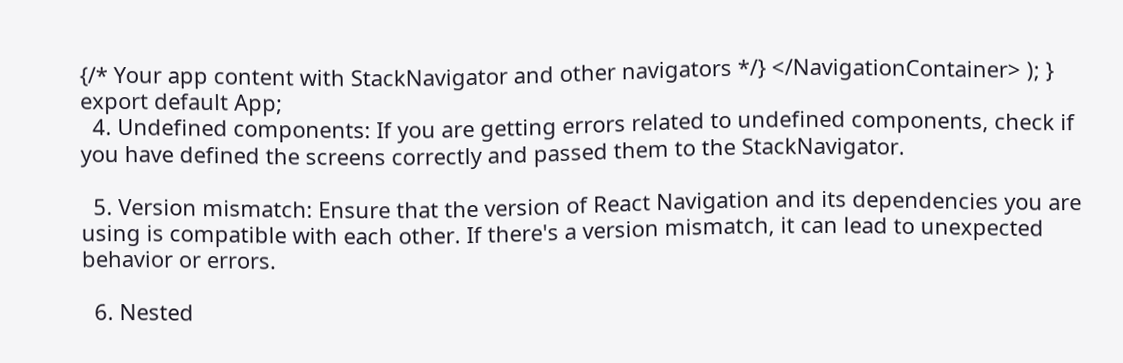{/* Your app content with StackNavigator and other navigators */} </NavigationContainer> ); } export default App;
  4. Undefined components: If you are getting errors related to undefined components, check if you have defined the screens correctly and passed them to the StackNavigator.

  5. Version mismatch: Ensure that the version of React Navigation and its dependencies you are using is compatible with each other. If there's a version mismatch, it can lead to unexpected behavior or errors.

  6. Nested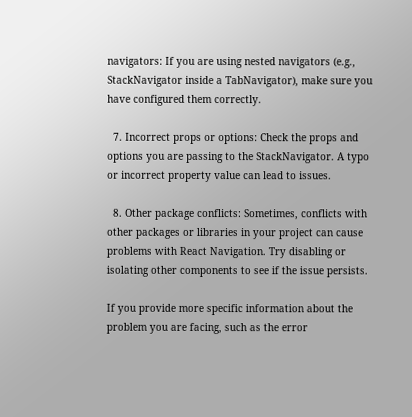navigators: If you are using nested navigators (e.g., StackNavigator inside a TabNavigator), make sure you have configured them correctly.

  7. Incorrect props or options: Check the props and options you are passing to the StackNavigator. A typo or incorrect property value can lead to issues.

  8. Other package conflicts: Sometimes, conflicts with other packages or libraries in your project can cause problems with React Navigation. Try disabling or isolating other components to see if the issue persists.

If you provide more specific information about the problem you are facing, such as the error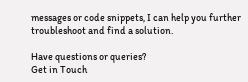messages or code snippets, I can help you further troubleshoot and find a solution.

Have questions or queries?
Get in Touch